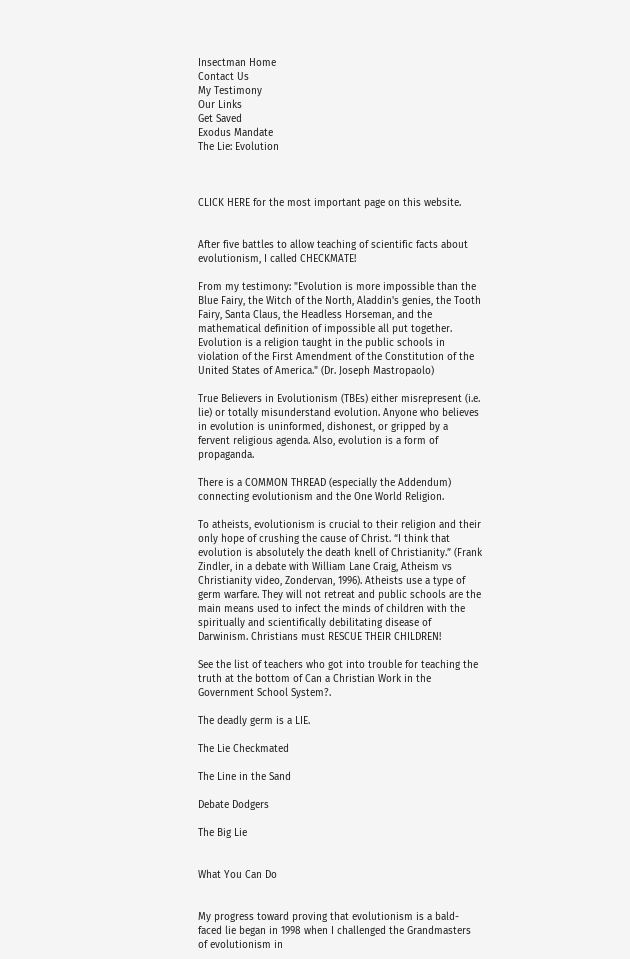Insectman Home
Contact Us
My Testimony
Our Links
Get Saved
Exodus Mandate
The Lie: Evolution



CLICK HERE for the most important page on this website.


After five battles to allow teaching of scientific facts about evolutionism, I called CHECKMATE!

From my testimony: "Evolution is more impossible than the Blue Fairy, the Witch of the North, Aladdin's genies, the Tooth Fairy, Santa Claus, the Headless Horseman, and the mathematical definition of impossible all put together. Evolution is a religion taught in the public schools in violation of the First Amendment of the Constitution of the United States of America." (Dr. Joseph Mastropaolo)

True Believers in Evolutionism (TBEs) either misrepresent (i.e. lie) or totally misunderstand evolution. Anyone who believes in evolution is uninformed, dishonest, or gripped by a fervent religious agenda. Also, evolution is a form of propaganda.

There is a COMMON THREAD (especially the Addendum) connecting evolutionism and the One World Religion.

To atheists, evolutionism is crucial to their religion and their only hope of crushing the cause of Christ. “I think that evolution is absolutely the death knell of Christianity.” (Frank Zindler, in a debate with William Lane Craig, Atheism vs Christianity video, Zondervan, 1996). Atheists use a type of germ warfare. They will not retreat and public schools are the main means used to infect the minds of children with the spiritually and scientifically debilitating disease of Darwinism. Christians must RESCUE THEIR CHILDREN!

See the list of teachers who got into trouble for teaching the truth at the bottom of Can a Christian Work in the Government School System?.

The deadly germ is a LIE.

The Lie Checkmated

The Line in the Sand

Debate Dodgers

The Big Lie


What You Can Do


My progress toward proving that evolutionism is a bald-faced lie began in 1998 when I challenged the Grandmasters of evolutionism in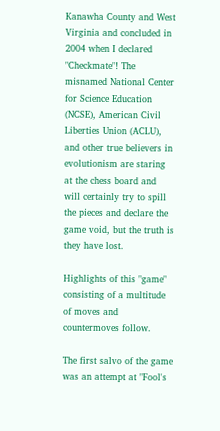Kanawha County and West Virginia and concluded in 2004 when I declared "Checkmate"! The misnamed National Center for Science Education (NCSE), American Civil Liberties Union (ACLU), and other true believers in evolutionism are staring at the chess board and will certainly try to spill the pieces and declare the game void, but the truth is they have lost.

Highlights of this "game" consisting of a multitude of moves and countermoves follow.

The first salvo of the game was an attempt at "Fool's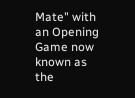Mate" with an Opening Game now known as the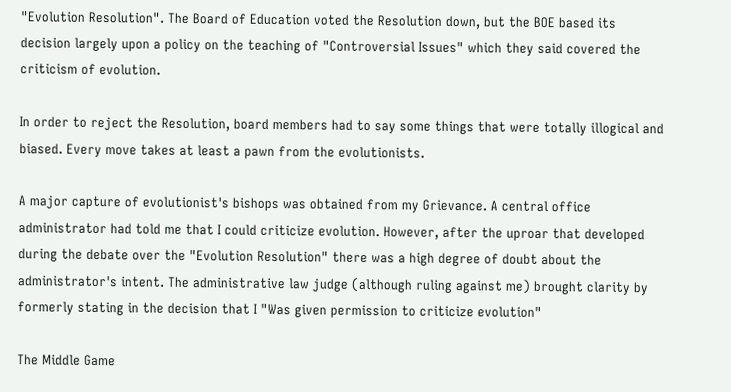"Evolution Resolution". The Board of Education voted the Resolution down, but the BOE based its decision largely upon a policy on the teaching of "Controversial Issues" which they said covered the criticism of evolution.

In order to reject the Resolution, board members had to say some things that were totally illogical and biased. Every move takes at least a pawn from the evolutionists.

A major capture of evolutionist's bishops was obtained from my Grievance. A central office administrator had told me that I could criticize evolution. However, after the uproar that developed during the debate over the "Evolution Resolution" there was a high degree of doubt about the administrator's intent. The administrative law judge (although ruling against me) brought clarity by formerly stating in the decision that I "Was given permission to criticize evolution"

The Middle Game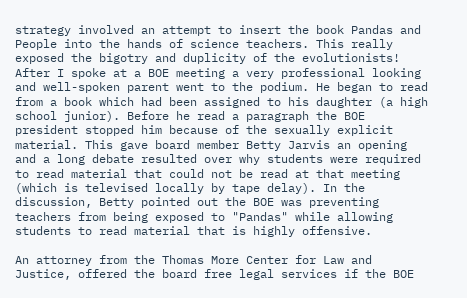strategy involved an attempt to insert the book Pandas and People into the hands of science teachers. This really exposed the bigotry and duplicity of the evolutionists! After I spoke at a BOE meeting a very professional looking and well-spoken parent went to the podium. He began to read from a book which had been assigned to his daughter (a high school junior). Before he read a paragraph the BOE president stopped him because of the sexually explicit material. This gave board member Betty Jarvis an opening and a long debate resulted over why students were required to read material that could not be read at that meeting (which is televised locally by tape delay). In the discussion, Betty pointed out the BOE was preventing teachers from being exposed to "Pandas" while allowing students to read material that is highly offensive.

An attorney from the Thomas More Center for Law and Justice, offered the board free legal services if the BOE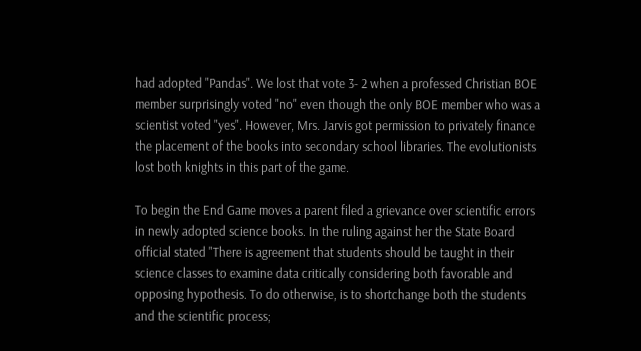had adopted "Pandas". We lost that vote 3- 2 when a professed Christian BOE member surprisingly voted "no" even though the only BOE member who was a scientist voted "yes". However, Mrs. Jarvis got permission to privately finance the placement of the books into secondary school libraries. The evolutionists lost both knights in this part of the game.

To begin the End Game moves a parent filed a grievance over scientific errors in newly adopted science books. In the ruling against her the State Board official stated "There is agreement that students should be taught in their science classes to examine data critically considering both favorable and opposing hypothesis. To do otherwise, is to shortchange both the students and the scientific process;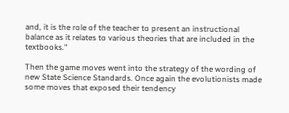and, it is the role of the teacher to present an instructional balance as it relates to various theories that are included in the textbooks."

Then the game moves went into the strategy of the wording of new State Science Standards. Once again the evolutionists made some moves that exposed their tendency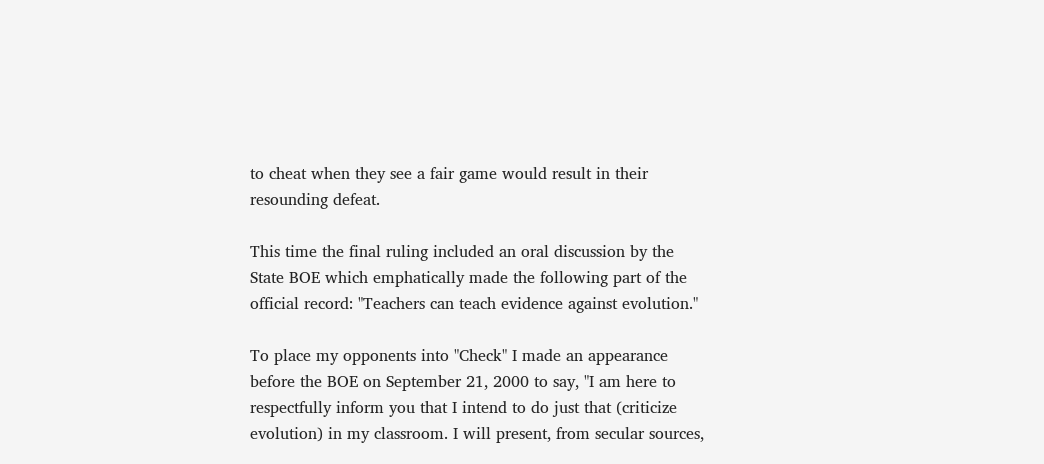to cheat when they see a fair game would result in their resounding defeat.

This time the final ruling included an oral discussion by the State BOE which emphatically made the following part of the official record: "Teachers can teach evidence against evolution."

To place my opponents into "Check" I made an appearance before the BOE on September 21, 2000 to say, "I am here to respectfully inform you that I intend to do just that (criticize evolution) in my classroom. I will present, from secular sources,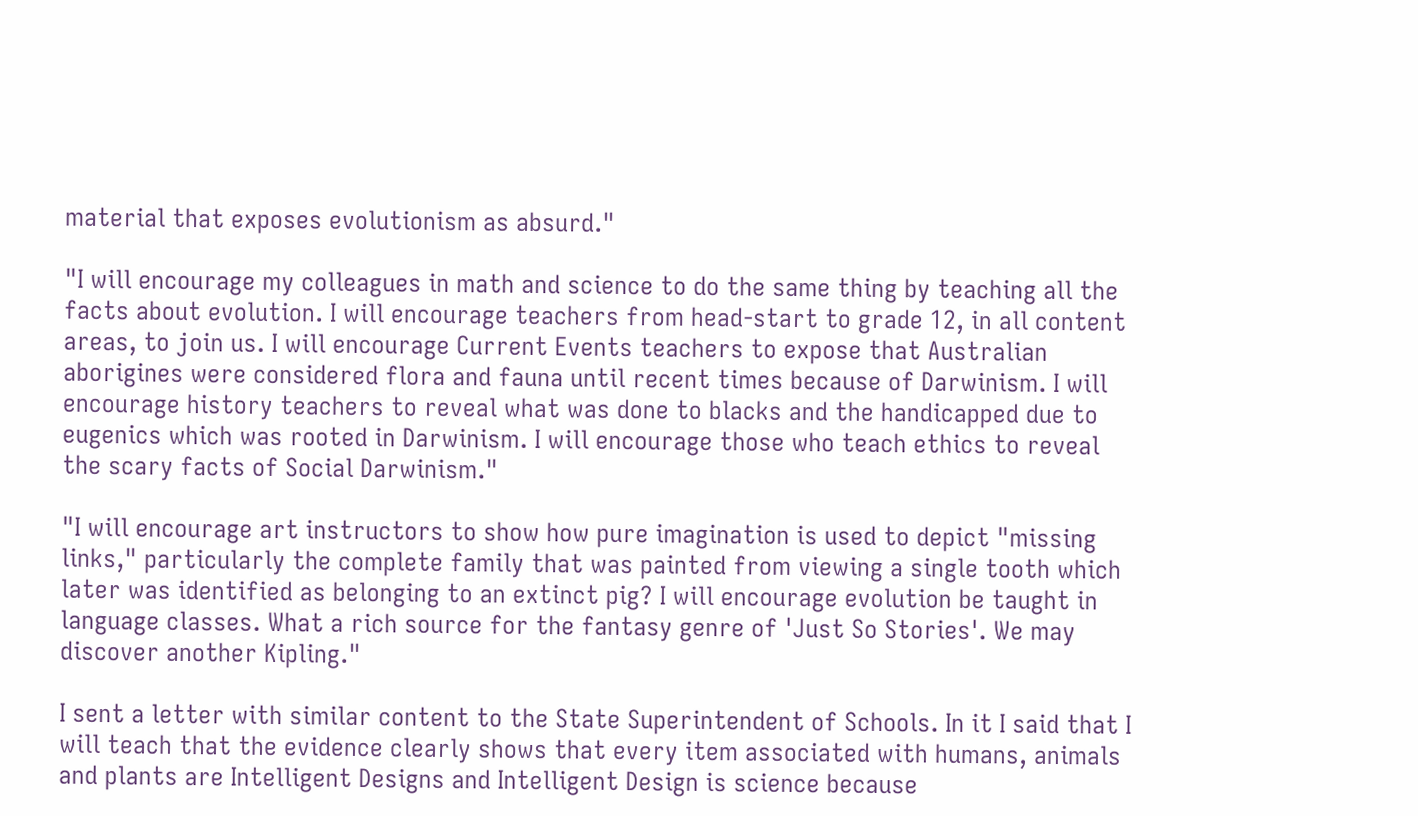material that exposes evolutionism as absurd."

"I will encourage my colleagues in math and science to do the same thing by teaching all the facts about evolution. I will encourage teachers from head-start to grade 12, in all content areas, to join us. I will encourage Current Events teachers to expose that Australian aborigines were considered flora and fauna until recent times because of Darwinism. I will encourage history teachers to reveal what was done to blacks and the handicapped due to eugenics which was rooted in Darwinism. I will encourage those who teach ethics to reveal the scary facts of Social Darwinism."

"I will encourage art instructors to show how pure imagination is used to depict "missing links," particularly the complete family that was painted from viewing a single tooth which later was identified as belonging to an extinct pig? I will encourage evolution be taught in language classes. What a rich source for the fantasy genre of 'Just So Stories'. We may discover another Kipling."

I sent a letter with similar content to the State Superintendent of Schools. In it I said that I will teach that the evidence clearly shows that every item associated with humans, animals and plants are Intelligent Designs and Intelligent Design is science because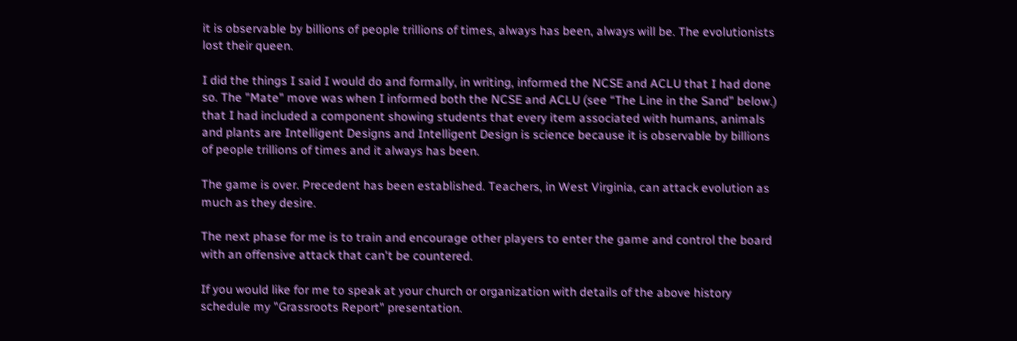it is observable by billions of people trillions of times, always has been, always will be. The evolutionists lost their queen.

I did the things I said I would do and formally, in writing, informed the NCSE and ACLU that I had done so. The "Mate" move was when I informed both the NCSE and ACLU (see “The Line in the Sand” below.) that I had included a component showing students that every item associated with humans, animals and plants are Intelligent Designs and Intelligent Design is science because it is observable by billions of people trillions of times and it always has been.

The game is over. Precedent has been established. Teachers, in West Virginia, can attack evolution as much as they desire.

The next phase for me is to train and encourage other players to enter the game and control the board with an offensive attack that can't be countered.

If you would like for me to speak at your church or organization with details of the above history schedule my "Grassroots Report" presentation.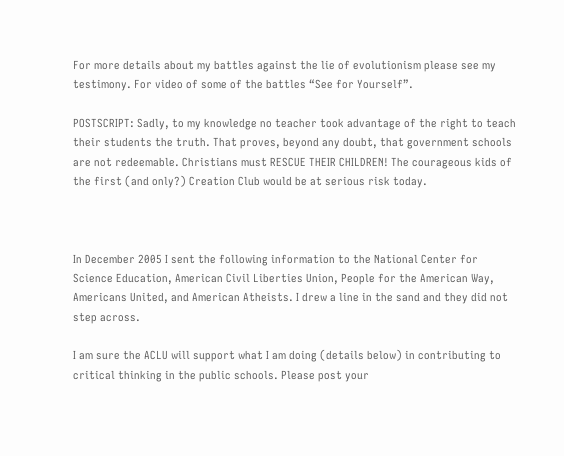For more details about my battles against the lie of evolutionism please see my testimony. For video of some of the battles “See for Yourself”.

POSTSCRIPT: Sadly, to my knowledge no teacher took advantage of the right to teach their students the truth. That proves, beyond any doubt, that government schools are not redeemable. Christians must RESCUE THEIR CHILDREN! The courageous kids of the first (and only?) Creation Club would be at serious risk today.



In December 2005 I sent the following information to the National Center for Science Education, American Civil Liberties Union, People for the American Way, Americans United, and American Atheists. I drew a line in the sand and they did not step across.

I am sure the ACLU will support what I am doing (details below) in contributing to critical thinking in the public schools. Please post your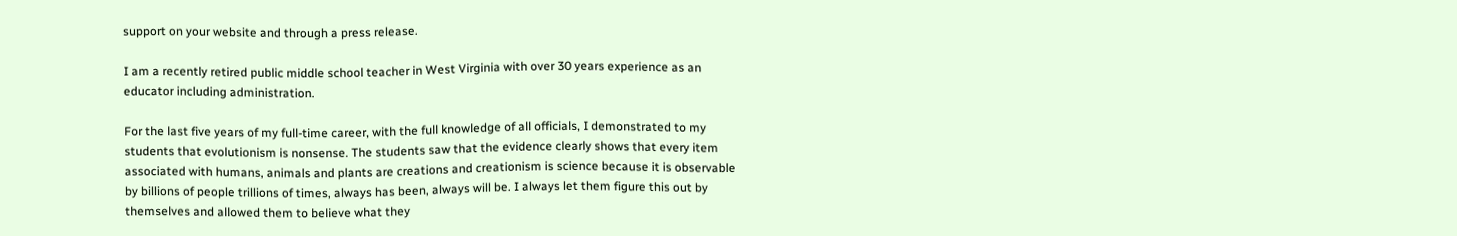support on your website and through a press release.

I am a recently retired public middle school teacher in West Virginia with over 30 years experience as an educator including administration.

For the last five years of my full-time career, with the full knowledge of all officials, I demonstrated to my students that evolutionism is nonsense. The students saw that the evidence clearly shows that every item associated with humans, animals and plants are creations and creationism is science because it is observable by billions of people trillions of times, always has been, always will be. I always let them figure this out by themselves and allowed them to believe what they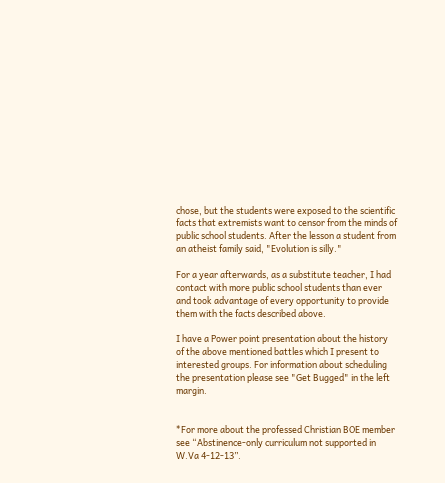chose, but the students were exposed to the scientific facts that extremists want to censor from the minds of public school students. After the lesson a student from an atheist family said, "Evolution is silly."

For a year afterwards, as a substitute teacher, I had contact with more public school students than ever and took advantage of every opportunity to provide them with the facts described above.

I have a Power point presentation about the history of the above mentioned battles which I present to interested groups. For information about scheduling the presentation please see "Get Bugged" in the left margin.


*For more about the professed Christian BOE member see “Abstinence-only curriculum not supported in W.Va 4-12-13”.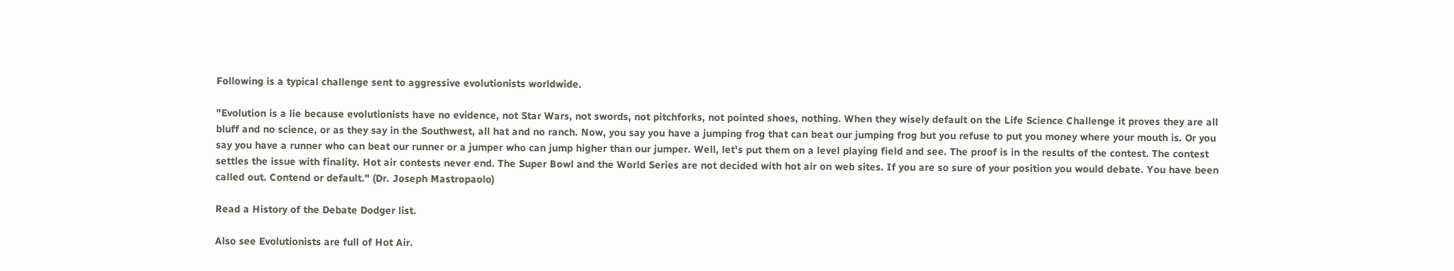Following is a typical challenge sent to aggressive evolutionists worldwide.

"Evolution is a lie because evolutionists have no evidence, not Star Wars, not swords, not pitchforks, not pointed shoes, nothing. When they wisely default on the Life Science Challenge it proves they are all bluff and no science, or as they say in the Southwest, all hat and no ranch. Now, you say you have a jumping frog that can beat our jumping frog but you refuse to put you money where your mouth is. Or you say you have a runner who can beat our runner or a jumper who can jump higher than our jumper. Well, let's put them on a level playing field and see. The proof is in the results of the contest. The contest settles the issue with finality. Hot air contests never end. The Super Bowl and the World Series are not decided with hot air on web sites. If you are so sure of your position you would debate. You have been called out. Contend or default." (Dr. Joseph Mastropaolo)

Read a History of the Debate Dodger list.

Also see Evolutionists are full of Hot Air.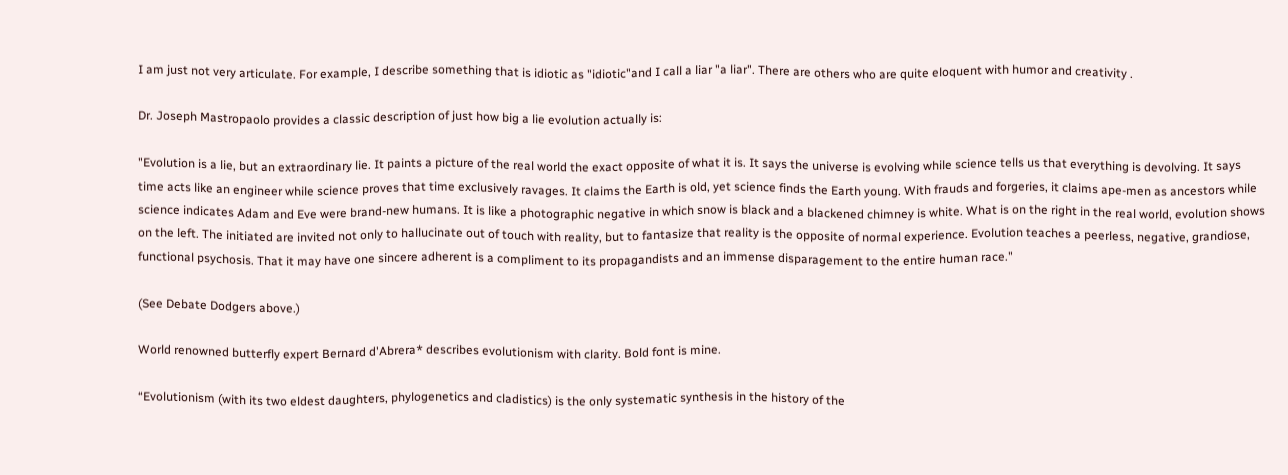I am just not very articulate. For example, I describe something that is idiotic as "idiotic"and I call a liar "a liar". There are others who are quite eloquent with humor and creativity .

Dr. Joseph Mastropaolo provides a classic description of just how big a lie evolution actually is:

"Evolution is a lie, but an extraordinary lie. It paints a picture of the real world the exact opposite of what it is. It says the universe is evolving while science tells us that everything is devolving. It says time acts like an engineer while science proves that time exclusively ravages. It claims the Earth is old, yet science finds the Earth young. With frauds and forgeries, it claims ape-men as ancestors while science indicates Adam and Eve were brand-new humans. It is like a photographic negative in which snow is black and a blackened chimney is white. What is on the right in the real world, evolution shows on the left. The initiated are invited not only to hallucinate out of touch with reality, but to fantasize that reality is the opposite of normal experience. Evolution teaches a peerless, negative, grandiose, functional psychosis. That it may have one sincere adherent is a compliment to its propagandists and an immense disparagement to the entire human race."

(See Debate Dodgers above.)

World renowned butterfly expert Bernard d'Abrera* describes evolutionism with clarity. Bold font is mine.

“Evolutionism (with its two eldest daughters, phylogenetics and cladistics) is the only systematic synthesis in the history of the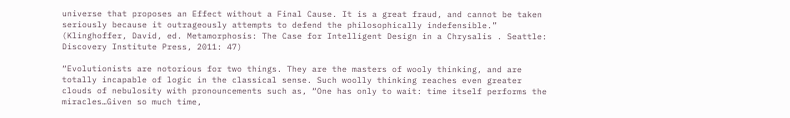universe that proposes an Effect without a Final Cause. It is a great fraud, and cannot be taken seriously because it outrageously attempts to defend the philosophically indefensible.” (Klinghoffer, David, ed. Metamorphosis: The Case for Intelligent Design in a Chrysalis . Seattle: Discovery Institute Press, 2011: 47)

“Evolutionists are notorious for two things. They are the masters of wooly thinking, and are totally incapable of logic in the classical sense. Such woolly thinking reaches even greater clouds of nebulosity with pronouncements such as, “One has only to wait: time itself performs the miracles…Given so much time,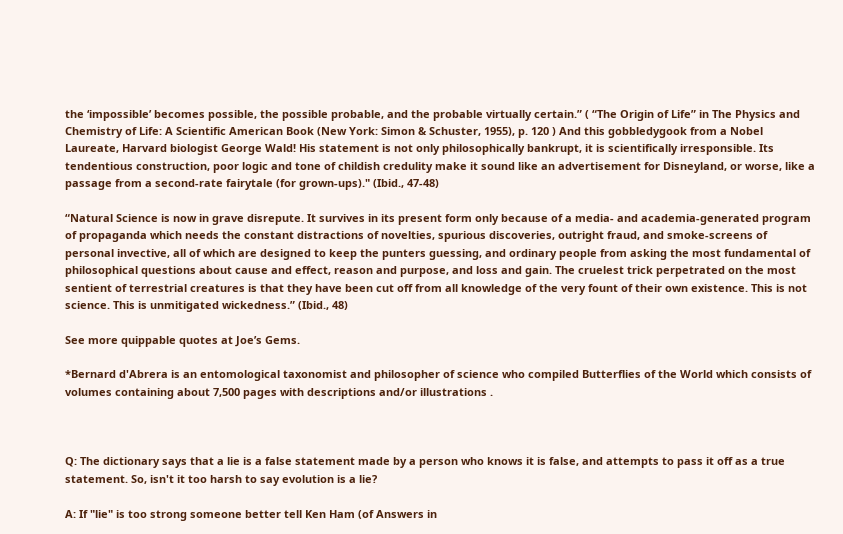the ‘impossible’ becomes possible, the possible probable, and the probable virtually certain.” ( “The Origin of Life” in The Physics and Chemistry of Life: A Scientific American Book (New York: Simon & Schuster, 1955), p. 120 ) And this gobbledygook from a Nobel Laureate, Harvard biologist George Wald! His statement is not only philosophically bankrupt, it is scientifically irresponsible. Its tendentious construction, poor logic and tone of childish credulity make it sound like an advertisement for Disneyland, or worse, like a passage from a second-rate fairytale (for grown-ups)." (Ibid., 47-48)

“Natural Science is now in grave disrepute. It survives in its present form only because of a media- and academia-generated program of propaganda which needs the constant distractions of novelties, spurious discoveries, outright fraud, and smoke-screens of personal invective, all of which are designed to keep the punters guessing, and ordinary people from asking the most fundamental of philosophical questions about cause and effect, reason and purpose, and loss and gain. The cruelest trick perpetrated on the most sentient of terrestrial creatures is that they have been cut off from all knowledge of the very fount of their own existence. This is not science. This is unmitigated wickedness.” (Ibid., 48)

See more quippable quotes at Joe’s Gems.

*Bernard d'Abrera is an entomological taxonomist and philosopher of science who compiled Butterflies of the World which consists of volumes containing about 7,500 pages with descriptions and/or illustrations .



Q: The dictionary says that a lie is a false statement made by a person who knows it is false, and attempts to pass it off as a true statement. So, isn't it too harsh to say evolution is a lie?

A: If "lie" is too strong someone better tell Ken Ham (of Answers in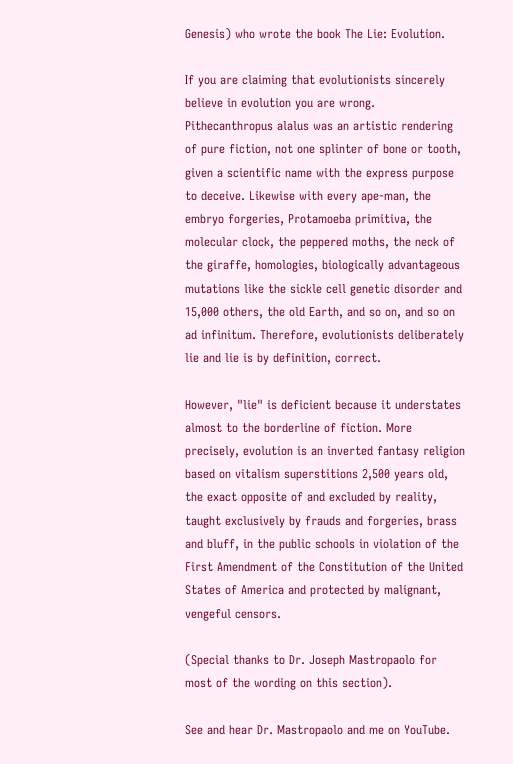Genesis) who wrote the book The Lie: Evolution.

If you are claiming that evolutionists sincerely believe in evolution you are wrong. Pithecanthropus alalus was an artistic rendering of pure fiction, not one splinter of bone or tooth, given a scientific name with the express purpose to deceive. Likewise with every ape-man, the embryo forgeries, Protamoeba primitiva, the molecular clock, the peppered moths, the neck of the giraffe, homologies, biologically advantageous mutations like the sickle cell genetic disorder and 15,000 others, the old Earth, and so on, and so on ad infinitum. Therefore, evolutionists deliberately lie and lie is by definition, correct.

However, "lie" is deficient because it understates almost to the borderline of fiction. More precisely, evolution is an inverted fantasy religion based on vitalism superstitions 2,500 years old, the exact opposite of and excluded by reality, taught exclusively by frauds and forgeries, brass and bluff, in the public schools in violation of the First Amendment of the Constitution of the United States of America and protected by malignant, vengeful censors.

(Special thanks to Dr. Joseph Mastropaolo for most of the wording on this section).

See and hear Dr. Mastropaolo and me on YouTube.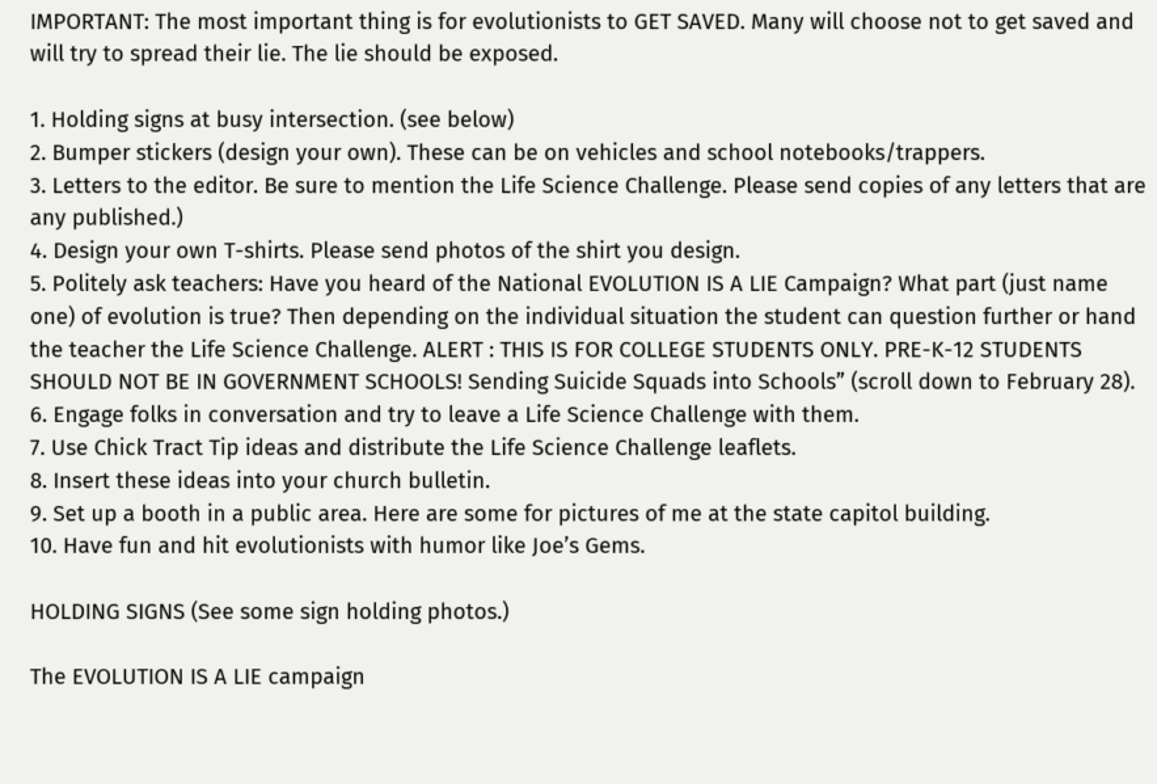IMPORTANT: The most important thing is for evolutionists to GET SAVED. Many will choose not to get saved and will try to spread their lie. The lie should be exposed.

1. Holding signs at busy intersection. (see below)
2. Bumper stickers (design your own). These can be on vehicles and school notebooks/trappers.
3. Letters to the editor. Be sure to mention the Life Science Challenge. Please send copies of any letters that are any published.)
4. Design your own T-shirts. Please send photos of the shirt you design.
5. Politely ask teachers: Have you heard of the National EVOLUTION IS A LIE Campaign? What part (just name one) of evolution is true? Then depending on the individual situation the student can question further or hand the teacher the Life Science Challenge. ALERT : THIS IS FOR COLLEGE STUDENTS ONLY. PRE-K-12 STUDENTS SHOULD NOT BE IN GOVERNMENT SCHOOLS! Sending Suicide Squads into Schools” (scroll down to February 28).
6. Engage folks in conversation and try to leave a Life Science Challenge with them.
7. Use Chick Tract Tip ideas and distribute the Life Science Challenge leaflets.
8. Insert these ideas into your church bulletin.
9. Set up a booth in a public area. Here are some for pictures of me at the state capitol building.
10. Have fun and hit evolutionists with humor like Joe’s Gems.

HOLDING SIGNS (See some sign holding photos.)

The EVOLUTION IS A LIE campaign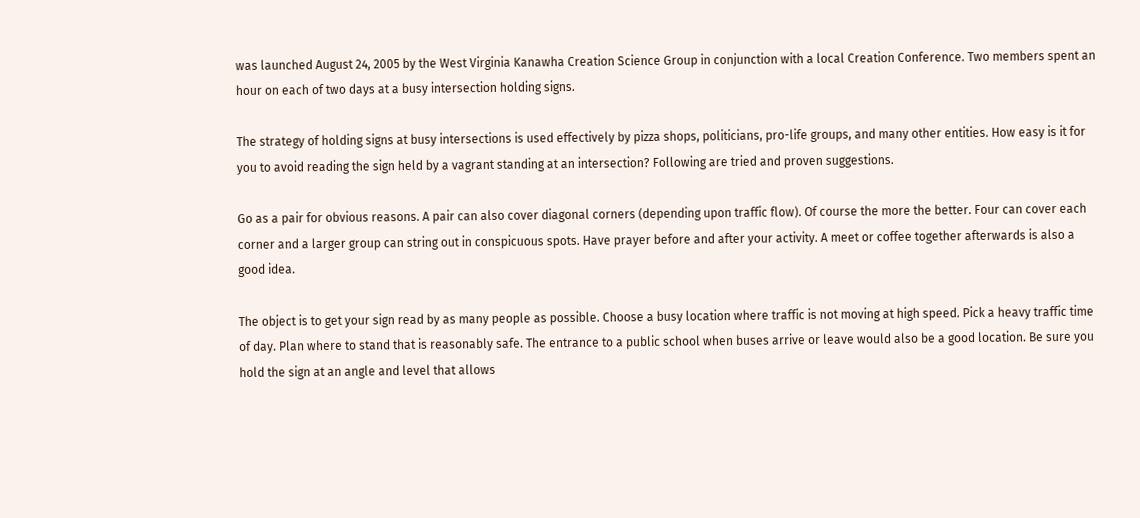was launched August 24, 2005 by the West Virginia Kanawha Creation Science Group in conjunction with a local Creation Conference. Two members spent an hour on each of two days at a busy intersection holding signs.

The strategy of holding signs at busy intersections is used effectively by pizza shops, politicians, pro-life groups, and many other entities. How easy is it for you to avoid reading the sign held by a vagrant standing at an intersection? Following are tried and proven suggestions.

Go as a pair for obvious reasons. A pair can also cover diagonal corners (depending upon traffic flow). Of course the more the better. Four can cover each corner and a larger group can string out in conspicuous spots. Have prayer before and after your activity. A meet or coffee together afterwards is also a good idea.

The object is to get your sign read by as many people as possible. Choose a busy location where traffic is not moving at high speed. Pick a heavy traffic time of day. Plan where to stand that is reasonably safe. The entrance to a public school when buses arrive or leave would also be a good location. Be sure you hold the sign at an angle and level that allows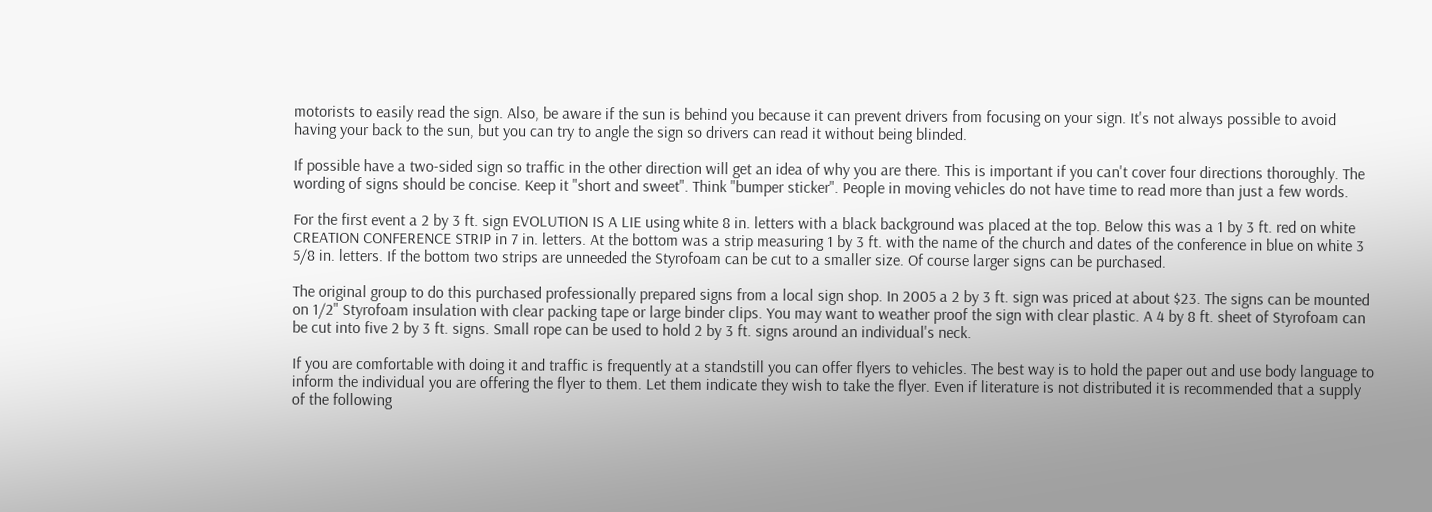motorists to easily read the sign. Also, be aware if the sun is behind you because it can prevent drivers from focusing on your sign. It's not always possible to avoid having your back to the sun, but you can try to angle the sign so drivers can read it without being blinded.

If possible have a two-sided sign so traffic in the other direction will get an idea of why you are there. This is important if you can't cover four directions thoroughly. The wording of signs should be concise. Keep it "short and sweet". Think "bumper sticker". People in moving vehicles do not have time to read more than just a few words.

For the first event a 2 by 3 ft. sign EVOLUTION IS A LIE using white 8 in. letters with a black background was placed at the top. Below this was a 1 by 3 ft. red on white CREATION CONFERENCE STRIP in 7 in. letters. At the bottom was a strip measuring 1 by 3 ft. with the name of the church and dates of the conference in blue on white 3 5/8 in. letters. If the bottom two strips are unneeded the Styrofoam can be cut to a smaller size. Of course larger signs can be purchased.

The original group to do this purchased professionally prepared signs from a local sign shop. In 2005 a 2 by 3 ft. sign was priced at about $23. The signs can be mounted on 1/2" Styrofoam insulation with clear packing tape or large binder clips. You may want to weather proof the sign with clear plastic. A 4 by 8 ft. sheet of Styrofoam can be cut into five 2 by 3 ft. signs. Small rope can be used to hold 2 by 3 ft. signs around an individual's neck.

If you are comfortable with doing it and traffic is frequently at a standstill you can offer flyers to vehicles. The best way is to hold the paper out and use body language to inform the individual you are offering the flyer to them. Let them indicate they wish to take the flyer. Even if literature is not distributed it is recommended that a supply of the following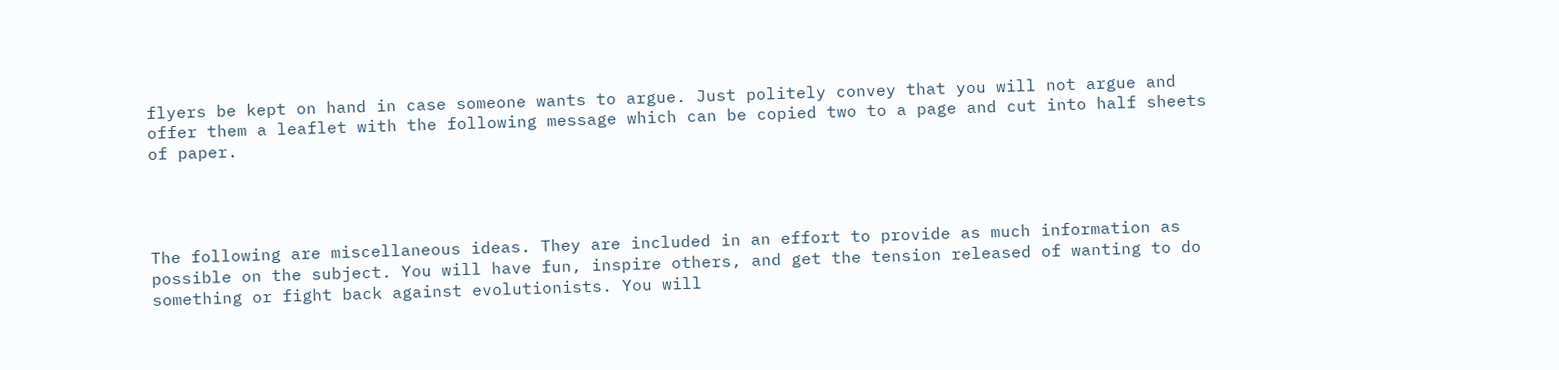flyers be kept on hand in case someone wants to argue. Just politely convey that you will not argue and offer them a leaflet with the following message which can be copied two to a page and cut into half sheets of paper.




The following are miscellaneous ideas. They are included in an effort to provide as much information as possible on the subject. You will have fun, inspire others, and get the tension released of wanting to do something or fight back against evolutionists. You will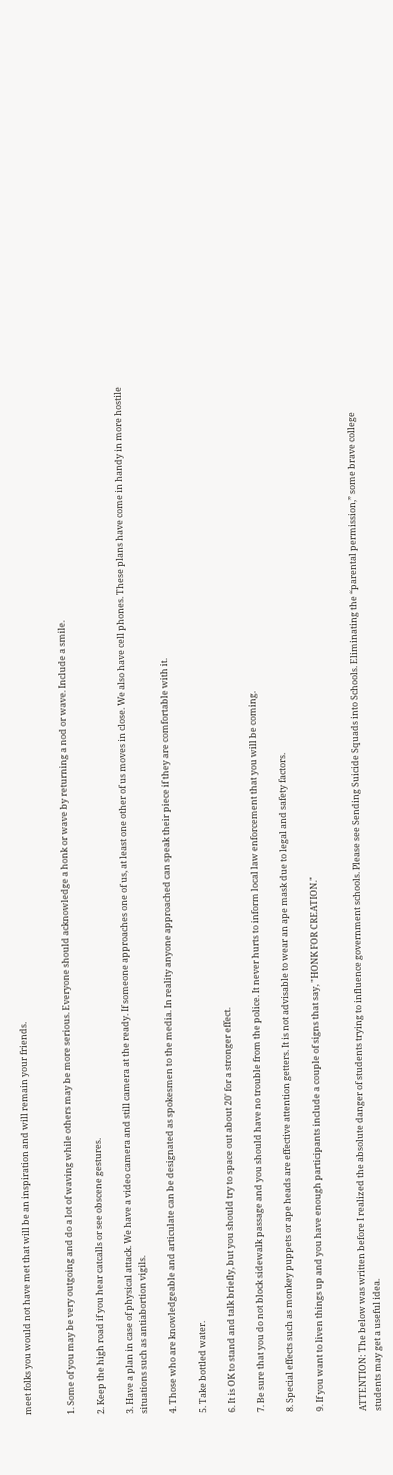meet folks you would not have met that will be an inspiration and will remain your friends.


1. Some of you may be very outgoing and do a lot of waving while others may be more serious. Everyone should acknowledge a honk or wave by returning a nod or wave. Include a smile.

2. Keep the high road if you hear catcalls or see obscene gestures.

3. Have a plan in case of physical attack. We have a video camera and still camera at the ready. If someone approaches one of us, at least one other of us moves in close. We also have cell phones. These plans have come in handy in more hostile situations such as antiabortion vigils.

4. Those who are knowledgeable and articulate can be designated as spokesmen to the media. In reality anyone approached can speak their piece if they are comfortable with it.

5. Take bottled water.

6. It is OK to stand and talk briefly, but you should try to space out about 20' for a stronger effect.

7. Be sure that you do not block sidewalk passage and you should have no trouble from the police. It never hurts to inform local law enforcement that you will be coming.

8. Special effects such as monkey puppets or ape heads are effective attention getters. It is not advisable to wear an ape mask due to legal and safety factors.

9. If you want to liven things up and you have enough participants include a couple of signs that say, "HONK FOR CREATION."


ATTENTION: The below was written before I realized the absolute danger of students trying to influence government schools. Please see Sending Suicide Squads into Schools. Eliminating the “parental permission,” some brave college students may get a useful idea.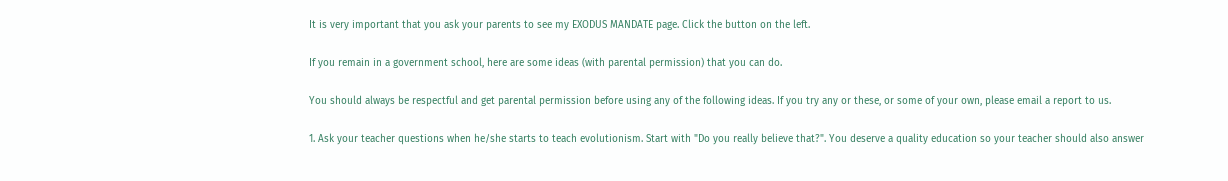It is very important that you ask your parents to see my EXODUS MANDATE page. Click the button on the left.

If you remain in a government school, here are some ideas (with parental permission) that you can do.

You should always be respectful and get parental permission before using any of the following ideas. If you try any or these, or some of your own, please email a report to us.

1. Ask your teacher questions when he/she starts to teach evolutionism. Start with "Do you really believe that?". You deserve a quality education so your teacher should also answer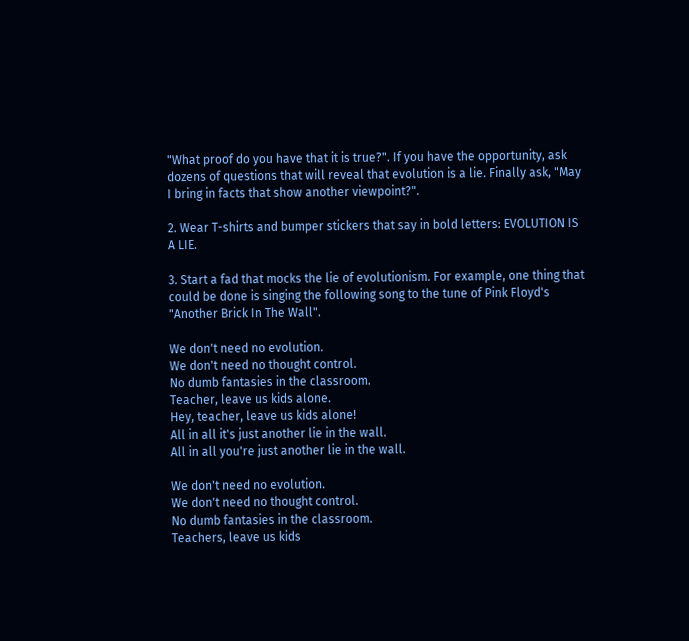"What proof do you have that it is true?". If you have the opportunity, ask dozens of questions that will reveal that evolution is a lie. Finally ask, "May I bring in facts that show another viewpoint?".

2. Wear T-shirts and bumper stickers that say in bold letters: EVOLUTION IS A LIE.

3. Start a fad that mocks the lie of evolutionism. For example, one thing that could be done is singing the following song to the tune of Pink Floyd's "Another Brick In The Wall".

We don't need no evolution.
We don't need no thought control.
No dumb fantasies in the classroom.
Teacher, leave us kids alone.
Hey, teacher, leave us kids alone!
All in all it's just another lie in the wall.
All in all you're just another lie in the wall.

We don't need no evolution.
We don't need no thought control.
No dumb fantasies in the classroom.
Teachers, leave us kids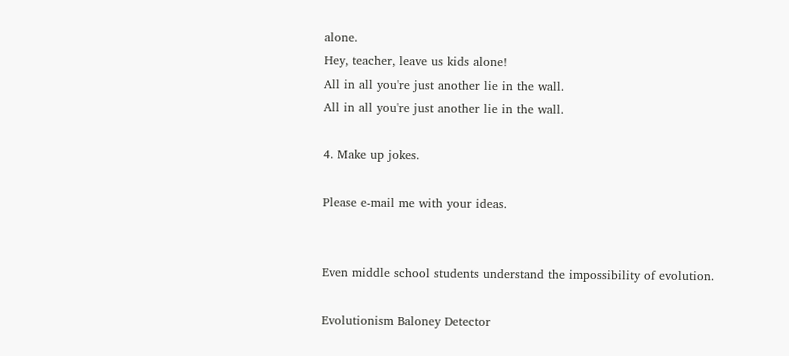alone.
Hey, teacher, leave us kids alone!
All in all you're just another lie in the wall.
All in all you're just another lie in the wall.

4. Make up jokes.

Please e-mail me with your ideas.


Even middle school students understand the impossibility of evolution.

Evolutionism Baloney Detector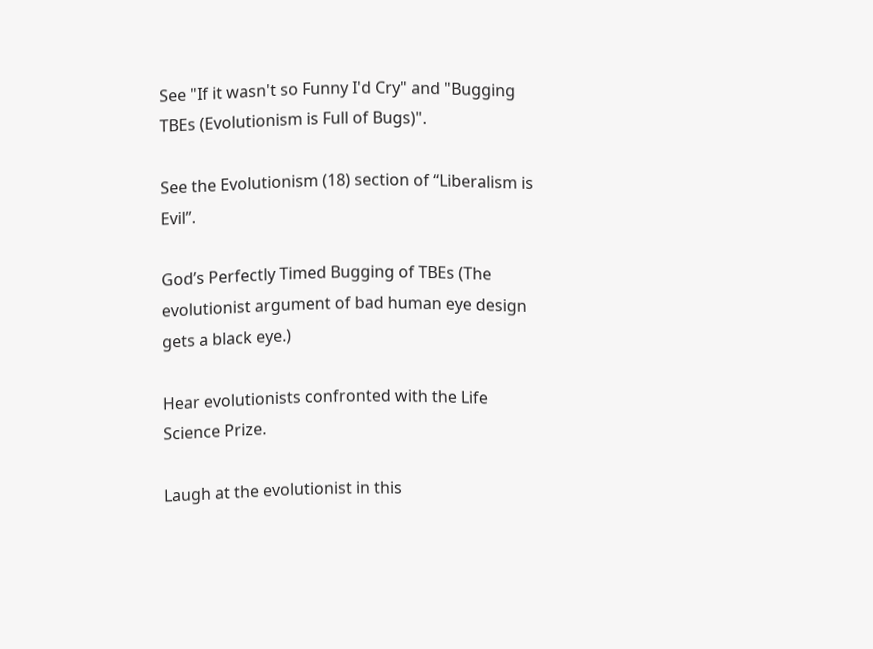See "If it wasn't so Funny I'd Cry" and "Bugging TBEs (Evolutionism is Full of Bugs)".

See the Evolutionism (18) section of “Liberalism is Evil”.

God’s Perfectly Timed Bugging of TBEs (The evolutionist argument of bad human eye design gets a black eye.)

Hear evolutionists confronted with the Life Science Prize.

Laugh at the evolutionist in this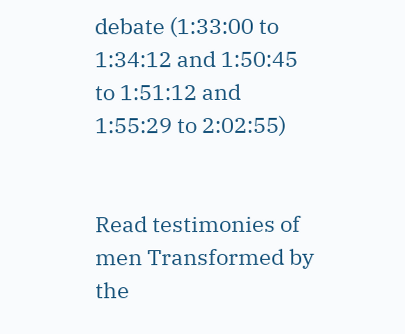debate (1:33:00 to 1:34:12 and 1:50:45 to 1:51:12 and 1:55:29 to 2:02:55)


Read testimonies of men Transformed by the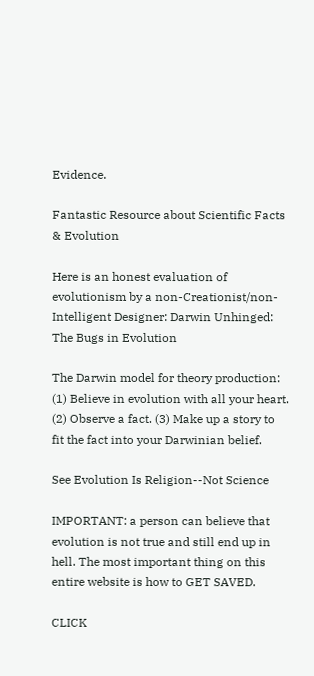Evidence.

Fantastic Resource about Scientific Facts & Evolution

Here is an honest evaluation of evolutionism by a non-Creationist/non-Intelligent Designer: Darwin Unhinged: The Bugs in Evolution

The Darwin model for theory production: (1) Believe in evolution with all your heart. (2) Observe a fact. (3) Make up a story to fit the fact into your Darwinian belief.

See Evolution Is Religion--Not Science

IMPORTANT: a person can believe that evolution is not true and still end up in hell. The most important thing on this entire website is how to GET SAVED.

CLICK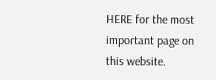HERE for the most important page on this website.